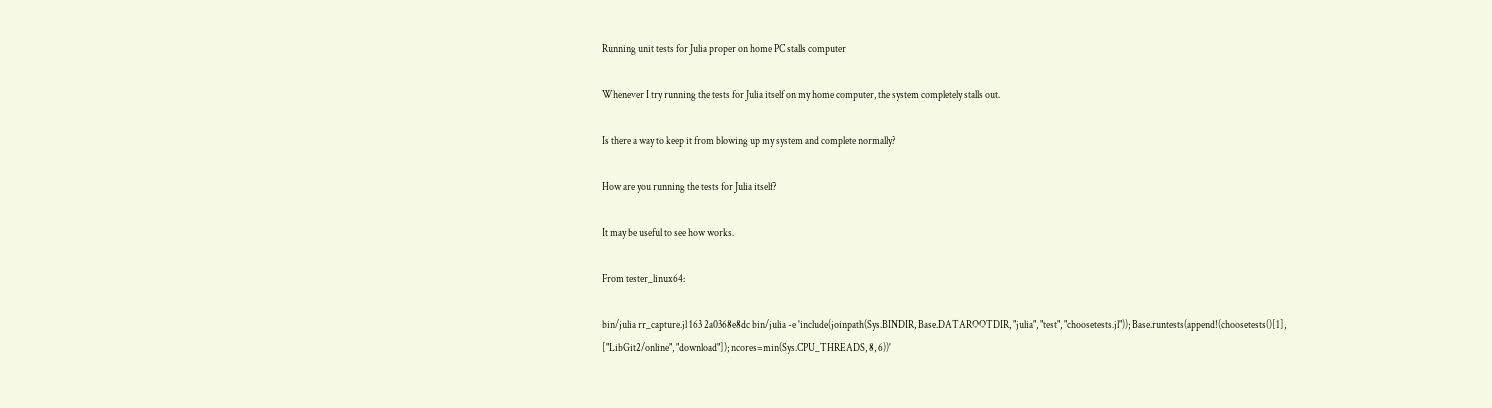Running unit tests for Julia proper on home PC stalls computer

Whenever I try running the tests for Julia itself on my home computer, the system completely stalls out.

Is there a way to keep it from blowing up my system and complete normally?

How are you running the tests for Julia itself?

It may be useful to see how works.

From tester_linux64:

bin/julia rr_capture.jl 163 2a0368e8dc bin/julia -e 'include(joinpath(Sys.BINDIR, Base.DATAROOTDIR, "julia", "test", "choosetests.jl")); Base.runtests(append!(choosetests()[1], ["LibGit2/online", "download"]); ncores=min(Sys.CPU_THREADS, 8, 6))'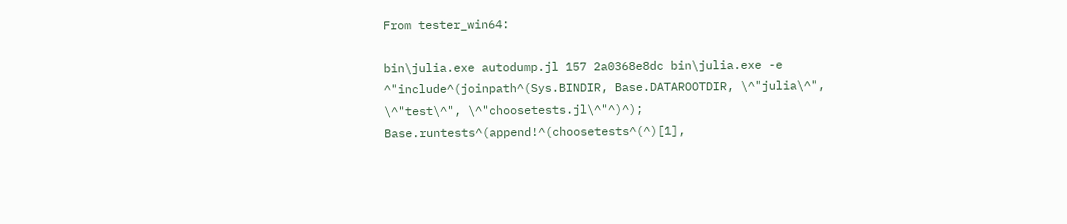From tester_win64:

bin\julia.exe autodump.jl 157 2a0368e8dc bin\julia.exe -e ^"include^(joinpath^(Sys.BINDIR, Base.DATAROOTDIR, \^"julia\^", \^"test\^", \^"choosetests.jl\^"^)^); Base.runtests^(append!^(choosetests^(^)[1],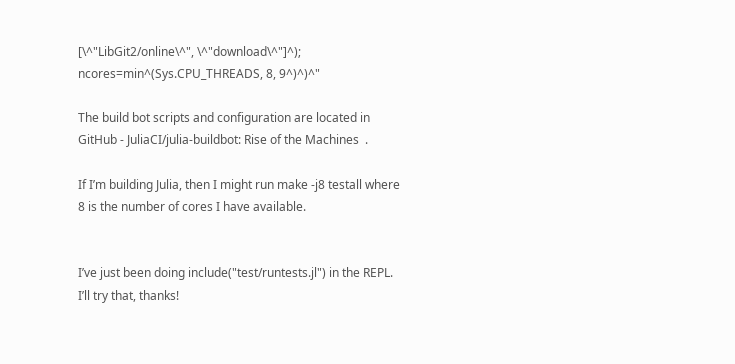[\^"LibGit2/online\^", \^"download\^"]^); ncores=min^(Sys.CPU_THREADS, 8, 9^)^)^"

The build bot scripts and configuration are located in GitHub - JuliaCI/julia-buildbot: Rise of the Machines  .

If I’m building Julia, then I might run make -j8 testall where 8 is the number of cores I have available.


I’ve just been doing include("test/runtests.jl") in the REPL. I’ll try that, thanks!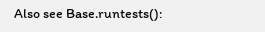Also see Base.runtests():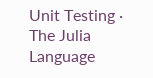Unit Testing · The Julia Language